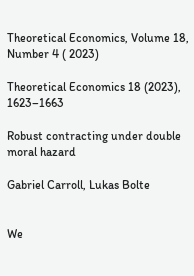Theoretical Economics, Volume 18, Number 4 ( 2023)

Theoretical Economics 18 (2023), 1623–1663

Robust contracting under double moral hazard

Gabriel Carroll, Lukas Bolte


We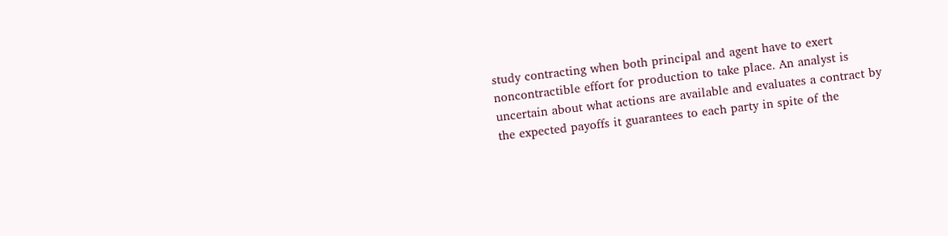study contracting when both principal and agent have to exert noncontractible effort for production to take place. An analyst is uncertain about what actions are available and evaluates a contract by the expected payoffs it guarantees to each party in spite of the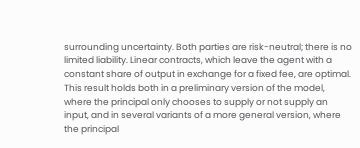surrounding uncertainty. Both parties are risk-neutral; there is no limited liability. Linear contracts, which leave the agent with a constant share of output in exchange for a fixed fee, are optimal. This result holds both in a preliminary version of the model, where the principal only chooses to supply or not supply an input, and in several variants of a more general version, where the principal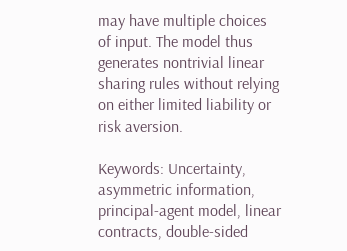may have multiple choices of input. The model thus generates nontrivial linear sharing rules without relying on either limited liability or risk aversion.

Keywords: Uncertainty, asymmetric information, principal-agent model, linear contracts, double-sided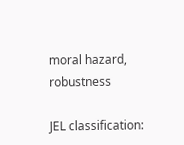moral hazard, robustness

JEL classification: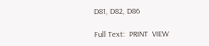D81, D82, D86

Full Text:  PRINT  VIEW